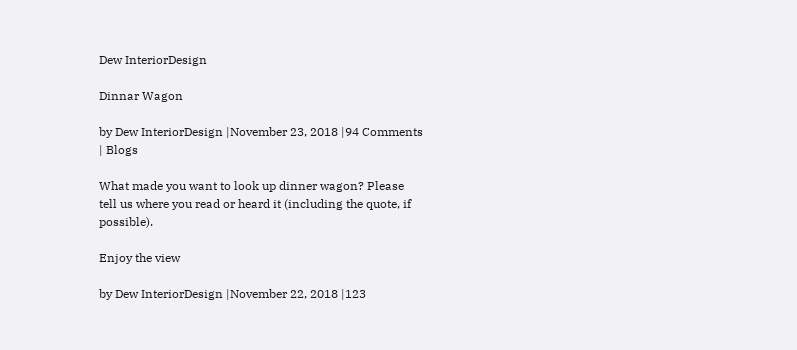Dew InteriorDesign

Dinnar Wagon

by Dew InteriorDesign |November 23, 2018 |94 Comments | Blogs

What made you want to look up dinner wagon? Please tell us where you read or heard it (including the quote, if possible).

Enjoy the view

by Dew InteriorDesign |November 22, 2018 |123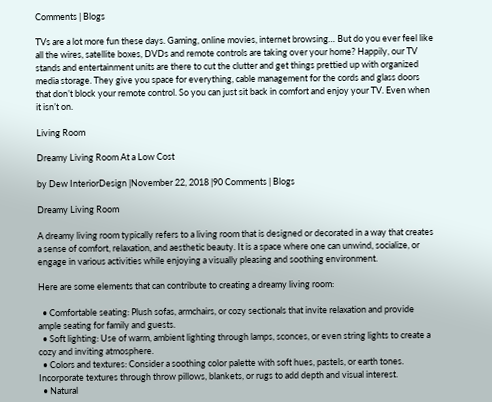Comments | Blogs

TVs are a lot more fun these days. Gaming, online movies, internet browsing… But do you ever feel like all the wires, satellite boxes, DVDs and remote controls are taking over your home? Happily, our TV stands and entertainment units are there to cut the clutter and get things prettied up with organized media storage. They give you space for everything, cable management for the cords and glass doors that don’t block your remote control. So you can just sit back in comfort and enjoy your TV. Even when it isn’t on.

Living Room

Dreamy Living Room At a Low Cost

by Dew InteriorDesign |November 22, 2018 |90 Comments | Blogs

Dreamy Living Room

A dreamy living room typically refers to a living room that is designed or decorated in a way that creates a sense of comfort, relaxation, and aesthetic beauty. It is a space where one can unwind, socialize, or engage in various activities while enjoying a visually pleasing and soothing environment.

Here are some elements that can contribute to creating a dreamy living room:

  • Comfortable seating: Plush sofas, armchairs, or cozy sectionals that invite relaxation and provide ample seating for family and guests.
  • Soft lighting: Use of warm, ambient lighting through lamps, sconces, or even string lights to create a cozy and inviting atmosphere.
  • Colors and textures: Consider a soothing color palette with soft hues, pastels, or earth tones. Incorporate textures through throw pillows, blankets, or rugs to add depth and visual interest.
  • Natural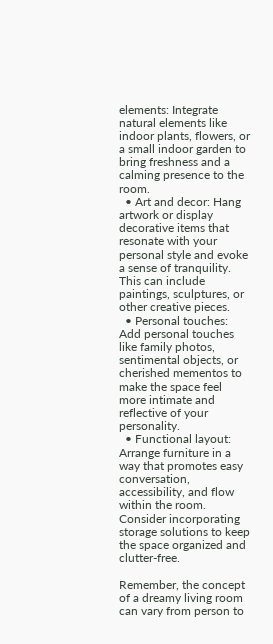elements: Integrate natural elements like indoor plants, flowers, or a small indoor garden to bring freshness and a calming presence to the room.
  • Art and decor: Hang artwork or display decorative items that resonate with your personal style and evoke a sense of tranquility. This can include paintings, sculptures, or other creative pieces.
  • Personal touches: Add personal touches like family photos, sentimental objects, or cherished mementos to make the space feel more intimate and reflective of your personality.
  • Functional layout: Arrange furniture in a way that promotes easy conversation, accessibility, and flow within the room. Consider incorporating storage solutions to keep the space organized and clutter-free.

Remember, the concept of a dreamy living room can vary from person to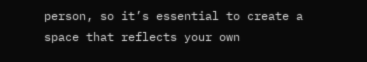person, so it’s essential to create a space that reflects your own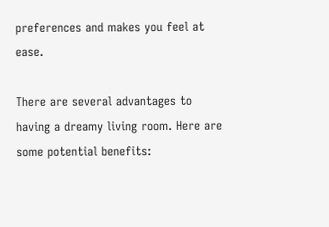preferences and makes you feel at ease.

There are several advantages to having a dreamy living room. Here are some potential benefits: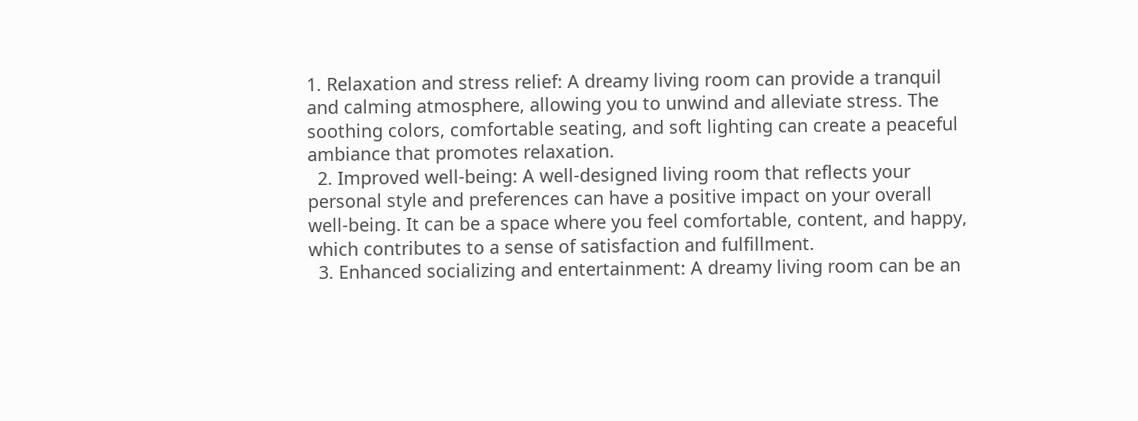1. Relaxation and stress relief: A dreamy living room can provide a tranquil and calming atmosphere, allowing you to unwind and alleviate stress. The soothing colors, comfortable seating, and soft lighting can create a peaceful ambiance that promotes relaxation.
  2. Improved well-being: A well-designed living room that reflects your personal style and preferences can have a positive impact on your overall well-being. It can be a space where you feel comfortable, content, and happy, which contributes to a sense of satisfaction and fulfillment.
  3. Enhanced socializing and entertainment: A dreamy living room can be an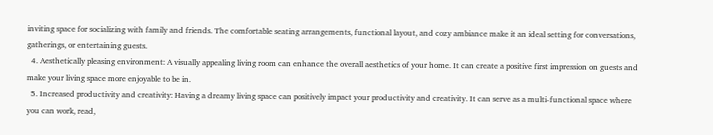inviting space for socializing with family and friends. The comfortable seating arrangements, functional layout, and cozy ambiance make it an ideal setting for conversations, gatherings, or entertaining guests.
  4. Aesthetically pleasing environment: A visually appealing living room can enhance the overall aesthetics of your home. It can create a positive first impression on guests and make your living space more enjoyable to be in.
  5. Increased productivity and creativity: Having a dreamy living space can positively impact your productivity and creativity. It can serve as a multi-functional space where you can work, read,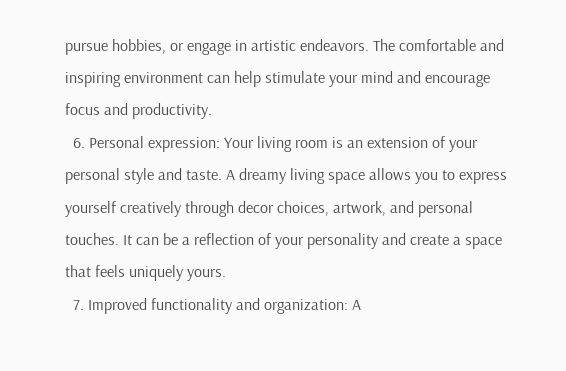pursue hobbies, or engage in artistic endeavors. The comfortable and inspiring environment can help stimulate your mind and encourage focus and productivity.
  6. Personal expression: Your living room is an extension of your personal style and taste. A dreamy living space allows you to express yourself creatively through decor choices, artwork, and personal touches. It can be a reflection of your personality and create a space that feels uniquely yours.
  7. Improved functionality and organization: A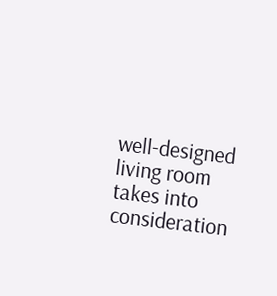well-designed living room takes into consideration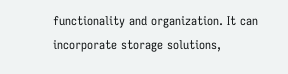functionality and organization. It can incorporate storage solutions,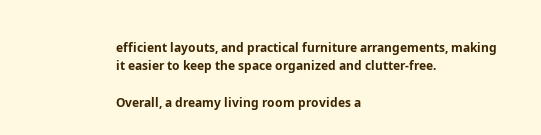efficient layouts, and practical furniture arrangements, making it easier to keep the space organized and clutter-free.

Overall, a dreamy living room provides a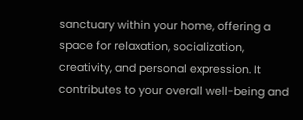sanctuary within your home, offering a space for relaxation, socialization, creativity, and personal expression. It contributes to your overall well-being and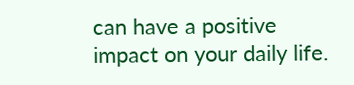can have a positive impact on your daily life.